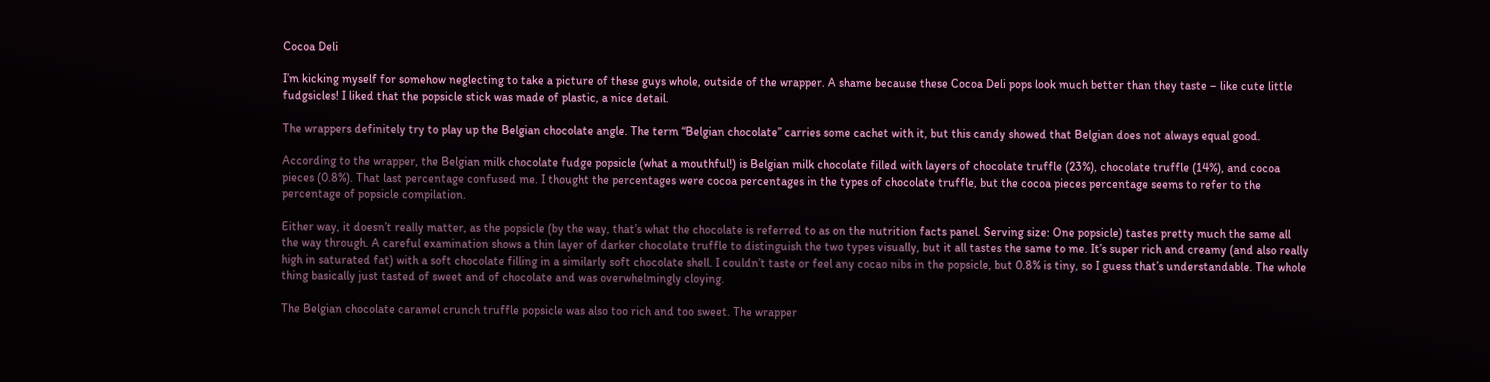Cocoa Deli

I’m kicking myself for somehow neglecting to take a picture of these guys whole, outside of the wrapper. A shame because these Cocoa Deli pops look much better than they taste – like cute little fudgsicles! I liked that the popsicle stick was made of plastic, a nice detail.

The wrappers definitely try to play up the Belgian chocolate angle. The term “Belgian chocolate” carries some cachet with it, but this candy showed that Belgian does not always equal good.

According to the wrapper, the Belgian milk chocolate fudge popsicle (what a mouthful!) is Belgian milk chocolate filled with layers of chocolate truffle (23%), chocolate truffle (14%), and cocoa pieces (0.8%). That last percentage confused me. I thought the percentages were cocoa percentages in the types of chocolate truffle, but the cocoa pieces percentage seems to refer to the percentage of popsicle compilation.

Either way, it doesn’t really matter, as the popsicle (by the way, that’s what the chocolate is referred to as on the nutrition facts panel. Serving size: One popsicle) tastes pretty much the same all the way through. A careful examination shows a thin layer of darker chocolate truffle to distinguish the two types visually, but it all tastes the same to me. It’s super rich and creamy (and also really high in saturated fat) with a soft chocolate filling in a similarly soft chocolate shell. I couldn’t taste or feel any cocao nibs in the popsicle, but 0.8% is tiny, so I guess that’s understandable. The whole thing basically just tasted of sweet and of chocolate and was overwhelmingly cloying.

The Belgian chocolate caramel crunch truffle popsicle was also too rich and too sweet. The wrapper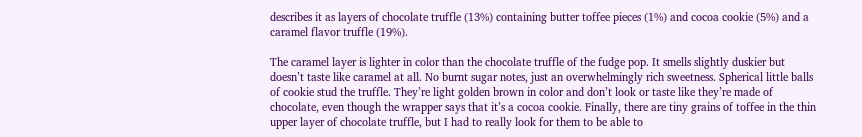describes it as layers of chocolate truffle (13%) containing butter toffee pieces (1%) and cocoa cookie (5%) and a caramel flavor truffle (19%).

The caramel layer is lighter in color than the chocolate truffle of the fudge pop. It smells slightly duskier but doesn’t taste like caramel at all. No burnt sugar notes, just an overwhelmingly rich sweetness. Spherical little balls of cookie stud the truffle. They’re light golden brown in color and don’t look or taste like they’re made of chocolate, even though the wrapper says that it’s a cocoa cookie. Finally, there are tiny grains of toffee in the thin upper layer of chocolate truffle, but I had to really look for them to be able to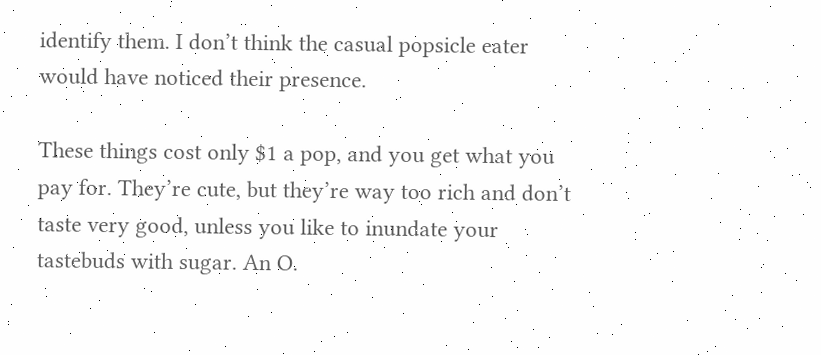identify them. I don’t think the casual popsicle eater would have noticed their presence.

These things cost only $1 a pop, and you get what you pay for. They’re cute, but they’re way too rich and don’t taste very good, unless you like to inundate your tastebuds with sugar. An O.